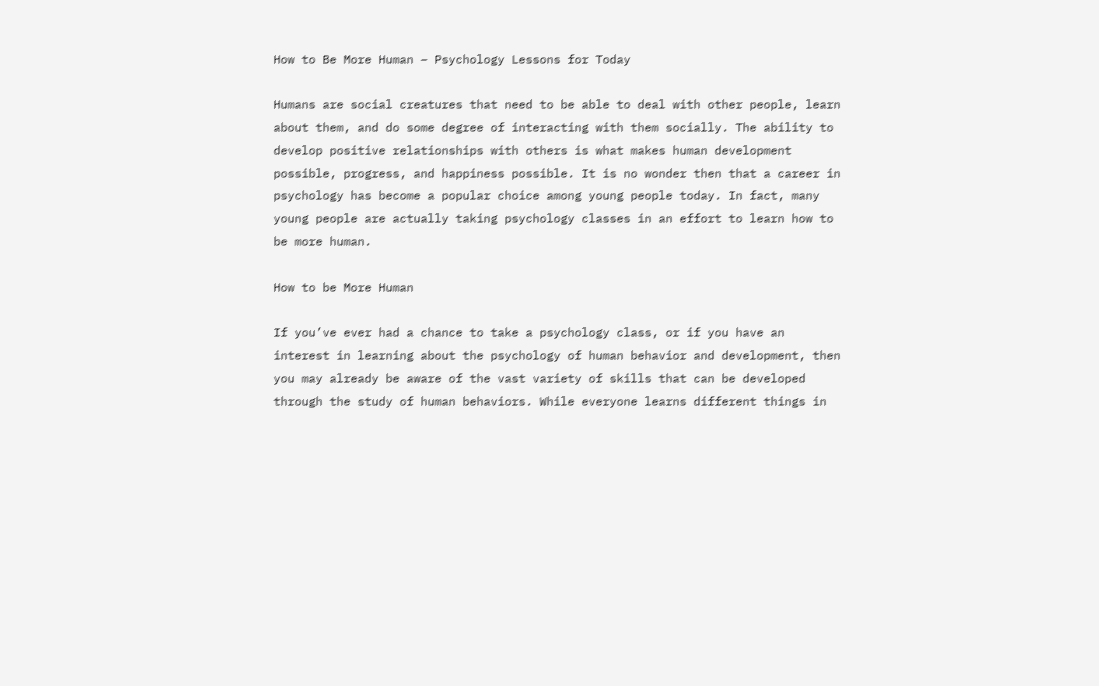How to Be More Human – Psychology Lessons for Today

Humans are social creatures that need to be able to deal with other people, learn about them, and do some degree of interacting with them socially. The ability to develop positive relationships with others is what makes human development possible, progress, and happiness possible. It is no wonder then that a career in psychology has become a popular choice among young people today. In fact, many young people are actually taking psychology classes in an effort to learn how to be more human.

How to be More Human

If you’ve ever had a chance to take a psychology class, or if you have an interest in learning about the psychology of human behavior and development, then you may already be aware of the vast variety of skills that can be developed through the study of human behaviors. While everyone learns different things in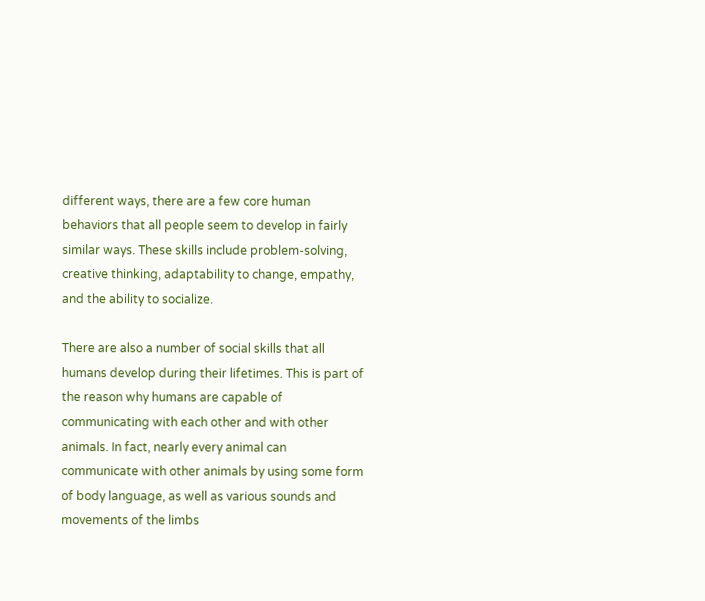different ways, there are a few core human behaviors that all people seem to develop in fairly similar ways. These skills include problem-solving, creative thinking, adaptability to change, empathy, and the ability to socialize.

There are also a number of social skills that all humans develop during their lifetimes. This is part of the reason why humans are capable of communicating with each other and with other animals. In fact, nearly every animal can communicate with other animals by using some form of body language, as well as various sounds and movements of the limbs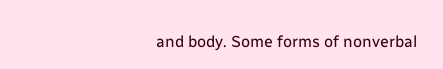and body. Some forms of nonverbal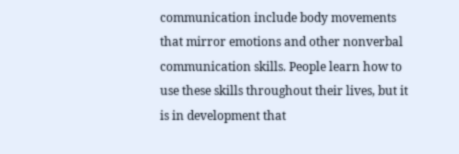communication include body movements that mirror emotions and other nonverbal communication skills. People learn how to use these skills throughout their lives, but it is in development that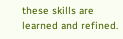these skills are learned and refined.